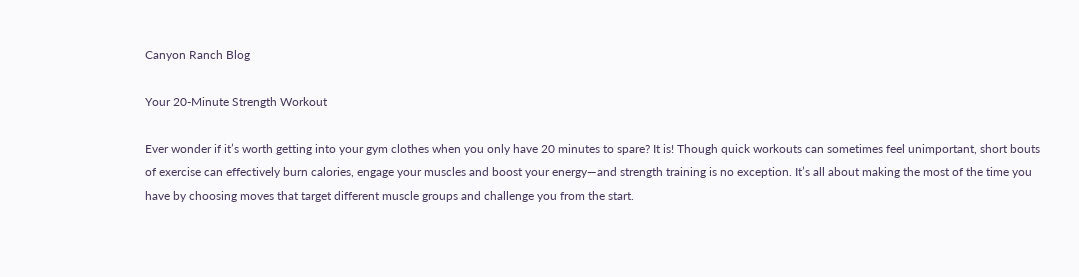Canyon Ranch Blog

Your 20-Minute Strength Workout

Ever wonder if it’s worth getting into your gym clothes when you only have 20 minutes to spare? It is! Though quick workouts can sometimes feel unimportant, short bouts of exercise can effectively burn calories, engage your muscles and boost your energy—and strength training is no exception. It’s all about making the most of the time you have by choosing moves that target different muscle groups and challenge you from the start.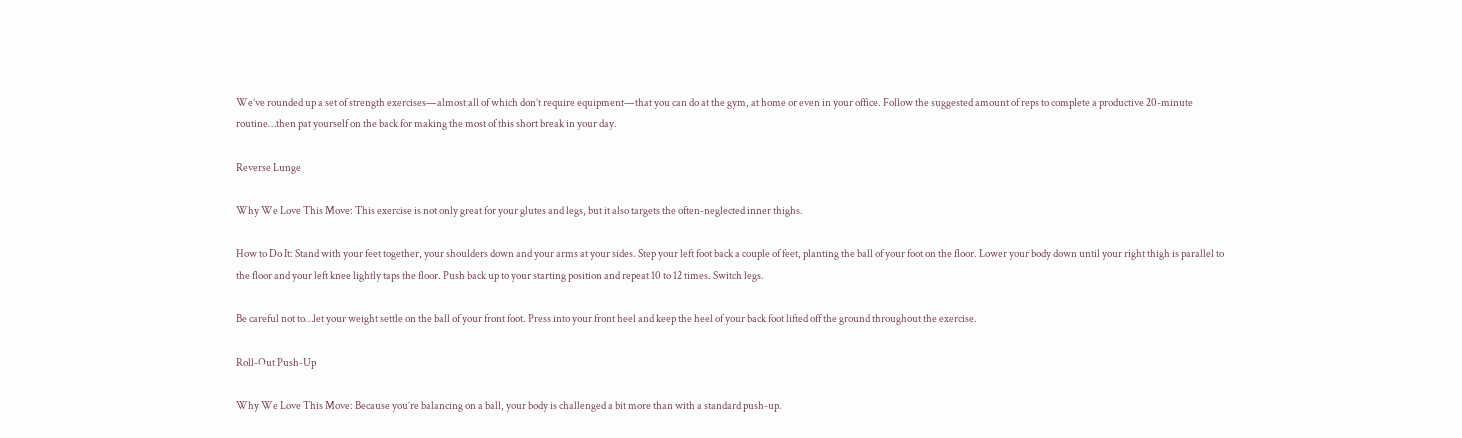We’ve rounded up a set of strength exercises—almost all of which don’t require equipment—that you can do at the gym, at home or even in your office. Follow the suggested amount of reps to complete a productive 20-minute routine…then pat yourself on the back for making the most of this short break in your day.

Reverse Lunge

Why We Love This Move: This exercise is not only great for your glutes and legs, but it also targets the often-neglected inner thighs.

How to Do It: Stand with your feet together, your shoulders down and your arms at your sides. Step your left foot back a couple of feet, planting the ball of your foot on the floor. Lower your body down until your right thigh is parallel to the floor and your left knee lightly taps the floor. Push back up to your starting position and repeat 10 to 12 times. Switch legs.

Be careful not to…let your weight settle on the ball of your front foot. Press into your front heel and keep the heel of your back foot lifted off the ground throughout the exercise.

Roll-Out Push-Up

Why We Love This Move: Because you’re balancing on a ball, your body is challenged a bit more than with a standard push-up.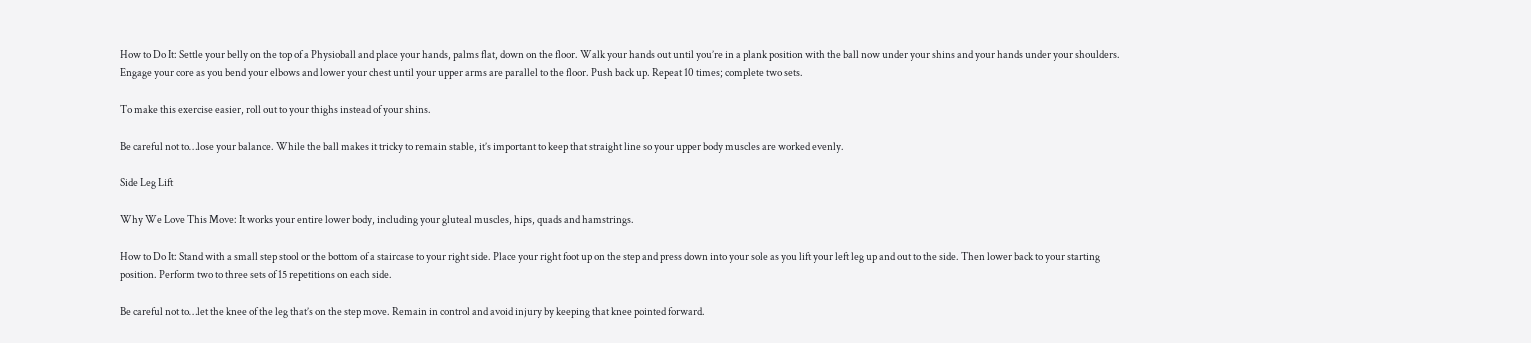How to Do It: Settle your belly on the top of a Physioball and place your hands, palms flat, down on the floor. Walk your hands out until you’re in a plank position with the ball now under your shins and your hands under your shoulders. Engage your core as you bend your elbows and lower your chest until your upper arms are parallel to the floor. Push back up. Repeat 10 times; complete two sets.

To make this exercise easier, roll out to your thighs instead of your shins.

Be careful not to…lose your balance. While the ball makes it tricky to remain stable, it’s important to keep that straight line so your upper body muscles are worked evenly.

Side Leg Lift

Why We Love This Move: It works your entire lower body, including your gluteal muscles, hips, quads and hamstrings.

How to Do It: Stand with a small step stool or the bottom of a staircase to your right side. Place your right foot up on the step and press down into your sole as you lift your left leg up and out to the side. Then lower back to your starting position. Perform two to three sets of 15 repetitions on each side.

Be careful not to…let the knee of the leg that’s on the step move. Remain in control and avoid injury by keeping that knee pointed forward.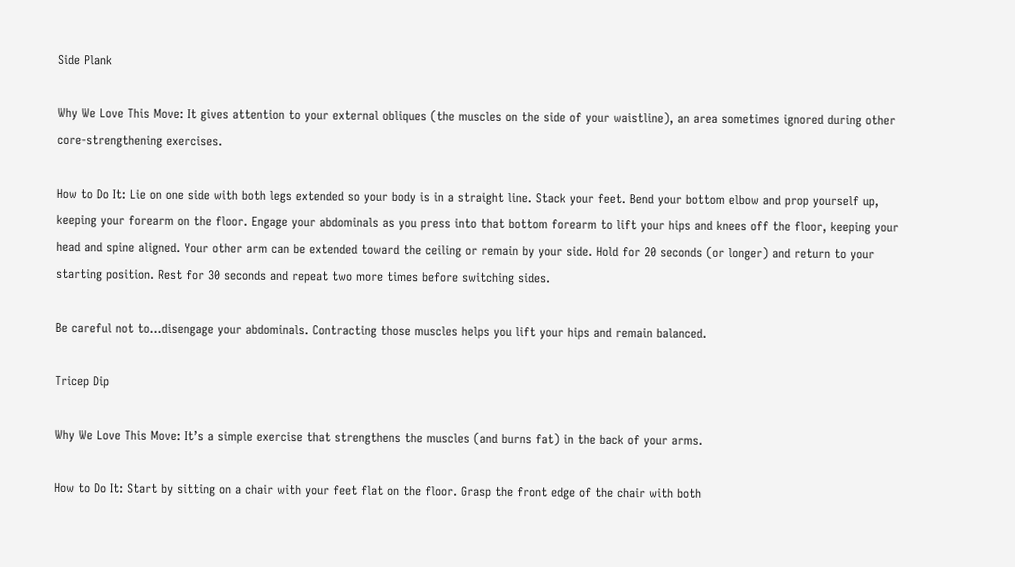Side Plank

Why We Love This Move: It gives attention to your external obliques (the muscles on the side of your waistline), an area sometimes ignored during other core-strengthening exercises.

How to Do It: Lie on one side with both legs extended so your body is in a straight line. Stack your feet. Bend your bottom elbow and prop yourself up, keeping your forearm on the floor. Engage your abdominals as you press into that bottom forearm to lift your hips and knees off the floor, keeping your head and spine aligned. Your other arm can be extended toward the ceiling or remain by your side. Hold for 20 seconds (or longer) and return to your starting position. Rest for 30 seconds and repeat two more times before switching sides.

Be careful not to…disengage your abdominals. Contracting those muscles helps you lift your hips and remain balanced.

Tricep Dip

Why We Love This Move: It’s a simple exercise that strengthens the muscles (and burns fat) in the back of your arms.

How to Do It: Start by sitting on a chair with your feet flat on the floor. Grasp the front edge of the chair with both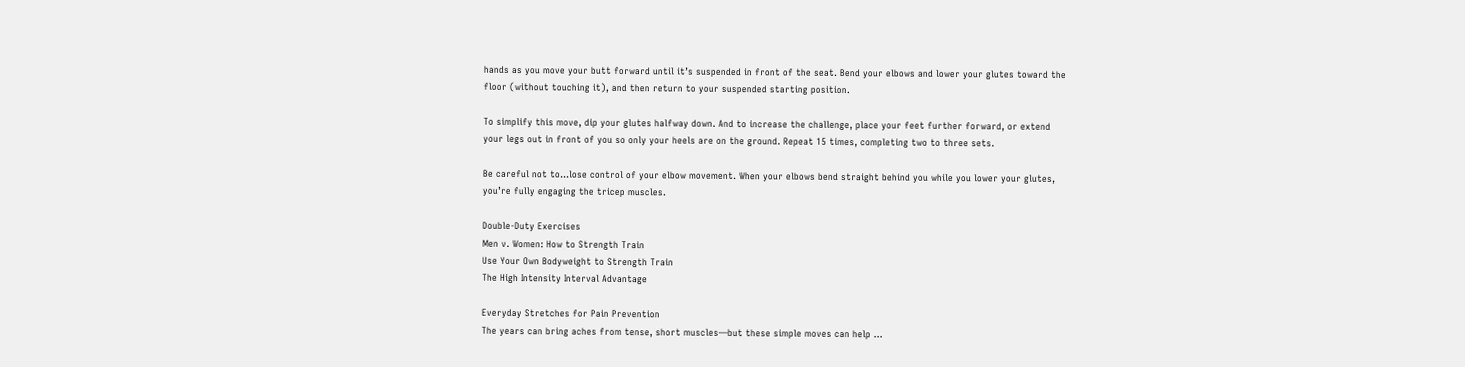hands as you move your butt forward until it’s suspended in front of the seat. Bend your elbows and lower your glutes toward the floor (without touching it), and then return to your suspended starting position.

To simplify this move, dip your glutes halfway down. And to increase the challenge, place your feet further forward, or extend your legs out in front of you so only your heels are on the ground. Repeat 15 times, completing two to three sets.

Be careful not to…lose control of your elbow movement. When your elbows bend straight behind you while you lower your glutes, you’re fully engaging the tricep muscles.

Double-Duty Exercises
Men v. Women: How to Strength Train
Use Your Own Bodyweight to Strength Train
The High Intensity Interval Advantage

Everyday Stretches for Pain Prevention
The years can bring aches from tense, short muscles—but these simple moves can help ...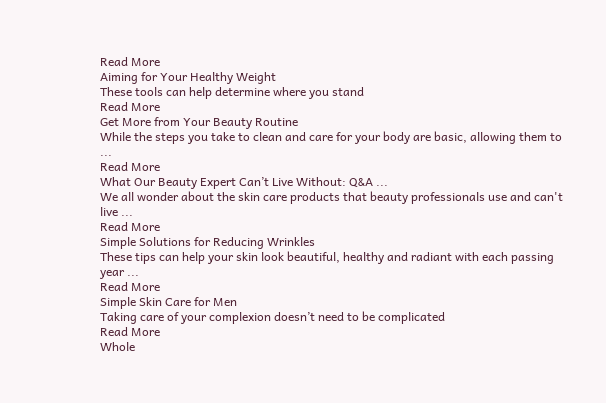Read More
Aiming for Your Healthy Weight
These tools can help determine where you stand
Read More
Get More from Your Beauty Routine
While the steps you take to clean and care for your body are basic, allowing them to ...
Read More
What Our Beauty Expert Can’t Live Without: Q&A ...
We all wonder about the skin care products that beauty professionals use and can't live ...
Read More
Simple Solutions for Reducing Wrinkles
These tips can help your skin look beautiful, healthy and radiant with each passing year ...
Read More
Simple Skin Care for Men
Taking care of your complexion doesn’t need to be complicated
Read More
Whole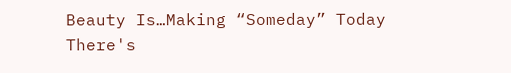Beauty Is…Making “Someday” Today
There's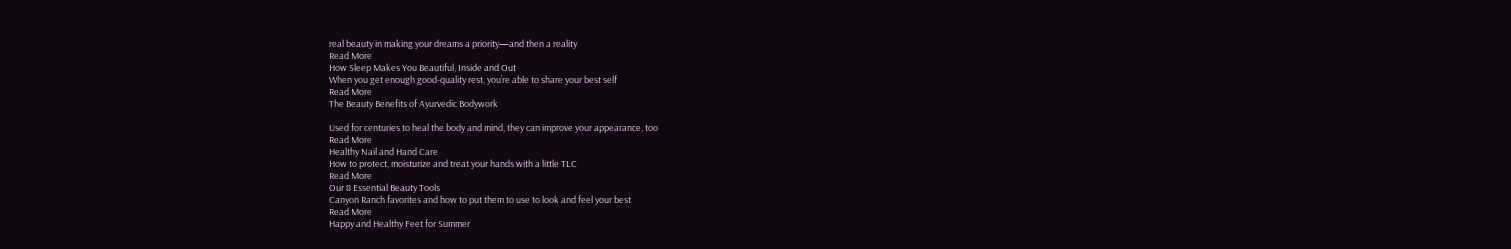real beauty in making your dreams a priority—and then a reality
Read More
How Sleep Makes You Beautiful, Inside and Out
When you get enough good-quality rest, you’re able to share your best self
Read More
The Beauty Benefits of Ayurvedic Bodywork

Used for centuries to heal the body and mind, they can improve your appearance, too
Read More
Healthy Nail and Hand Care
How to protect, moisturize and treat your hands with a little TLC
Read More
Our 8 Essential Beauty Tools
Canyon Ranch favorites and how to put them to use to look and feel your best
Read More
Happy and Healthy Feet for Summer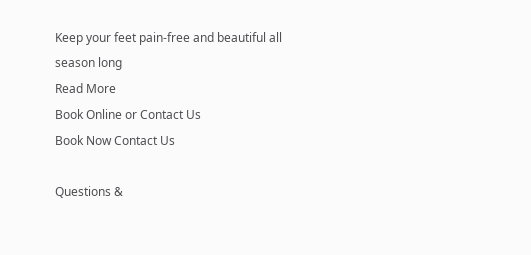Keep your feet pain-free and beautiful all season long
Read More
Book Online or Contact Us
Book Now Contact Us

Questions &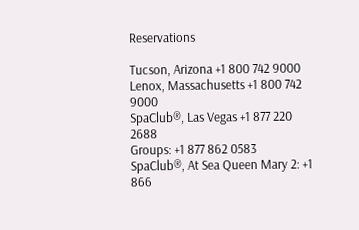Reservations

Tucson, Arizona +1 800 742 9000
Lenox, Massachusetts +1 800 742 9000
SpaClub®, Las Vegas +1 877 220 2688
Groups: +1 877 862 0583
SpaClub®, At Sea Queen Mary 2: +1 866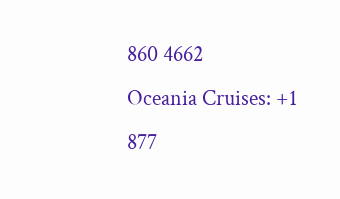860 4662
Oceania Cruises: +1 877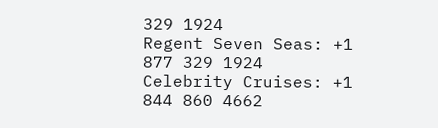329 1924
Regent Seven Seas: +1 877 329 1924
Celebrity Cruises: +1 844 860 4662